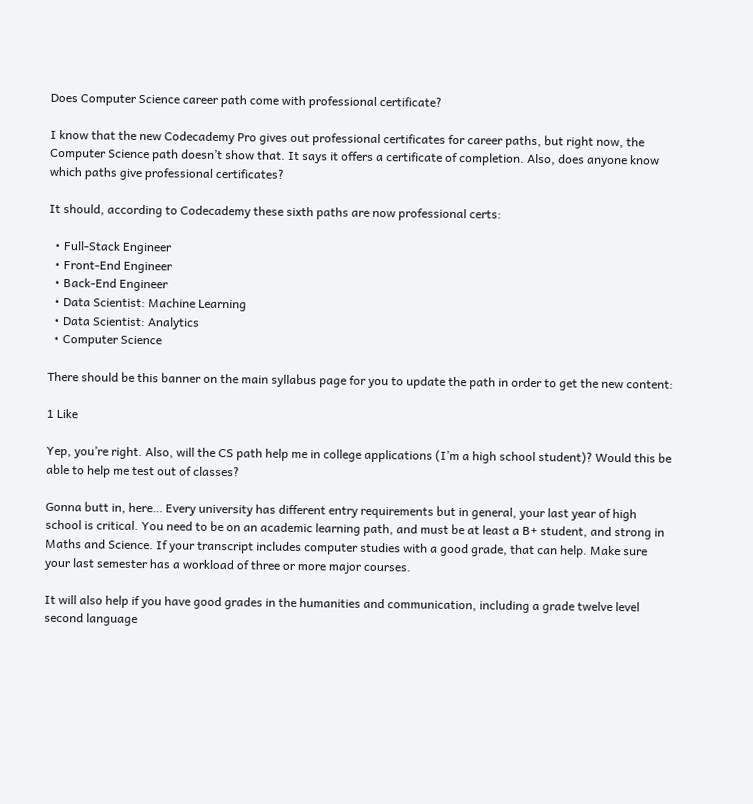Does Computer Science career path come with professional certificate?

I know that the new Codecademy Pro gives out professional certificates for career paths, but right now, the Computer Science path doesn’t show that. It says it offers a certificate of completion. Also, does anyone know which paths give professional certificates?

It should, according to Codecademy these sixth paths are now professional certs:

  • Full-Stack Engineer
  • Front-End Engineer
  • Back-End Engineer
  • Data Scientist: Machine Learning
  • Data Scientist: Analytics
  • Computer Science

There should be this banner on the main syllabus page for you to update the path in order to get the new content:

1 Like

Yep, you’re right. Also, will the CS path help me in college applications (I’m a high school student)? Would this be able to help me test out of classes?

Gonna butt in, here… Every university has different entry requirements but in general, your last year of high school is critical. You need to be on an academic learning path, and must be at least a B+ student, and strong in Maths and Science. If your transcript includes computer studies with a good grade, that can help. Make sure your last semester has a workload of three or more major courses.

It will also help if you have good grades in the humanities and communication, including a grade twelve level second language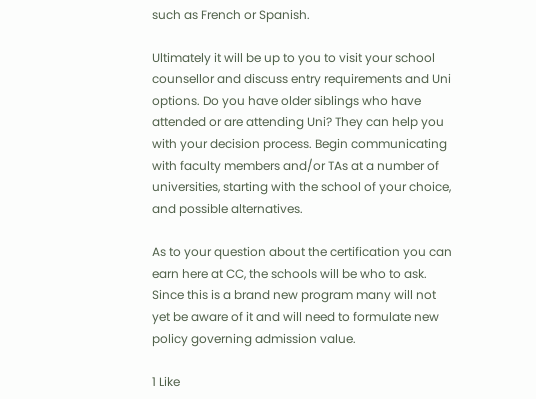such as French or Spanish.

Ultimately it will be up to you to visit your school counsellor and discuss entry requirements and Uni options. Do you have older siblings who have attended or are attending Uni? They can help you with your decision process. Begin communicating with faculty members and/or TAs at a number of universities, starting with the school of your choice, and possible alternatives.

As to your question about the certification you can earn here at CC, the schools will be who to ask. Since this is a brand new program many will not yet be aware of it and will need to formulate new policy governing admission value.

1 Like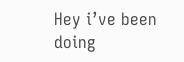Hey i’ve been doing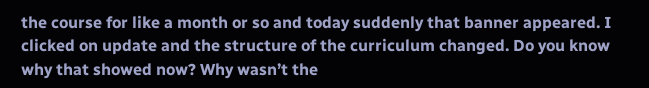the course for like a month or so and today suddenly that banner appeared. I clicked on update and the structure of the curriculum changed. Do you know why that showed now? Why wasn’t the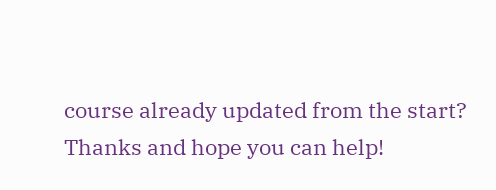course already updated from the start? Thanks and hope you can help!